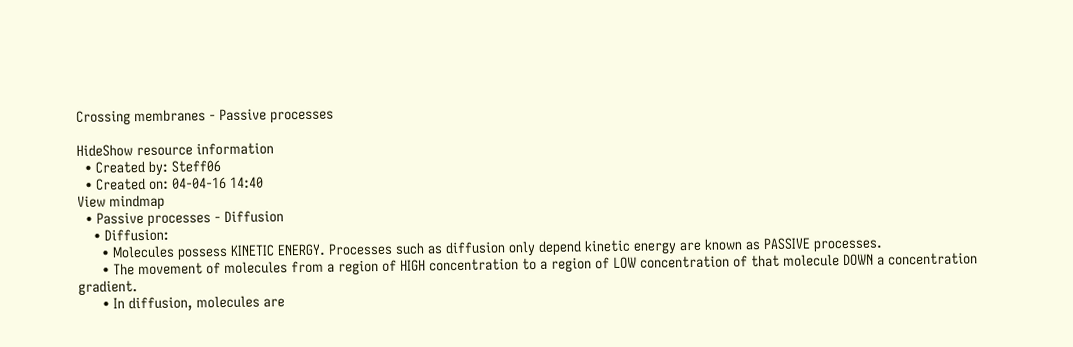Crossing membranes - Passive processes

HideShow resource information
  • Created by: Steff06
  • Created on: 04-04-16 14:40
View mindmap
  • Passive processes - Diffusion
    • Diffusion:
      • Molecules possess KINETIC ENERGY. Processes such as diffusion only depend kinetic energy are known as PASSIVE processes.
      • The movement of molecules from a region of HIGH concentration to a region of LOW concentration of that molecule DOWN a concentration gradient.
      • In diffusion, molecules are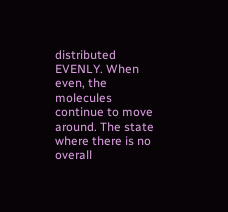distributed EVENLY. When even, the molecules continue to move around. The state where there is no overall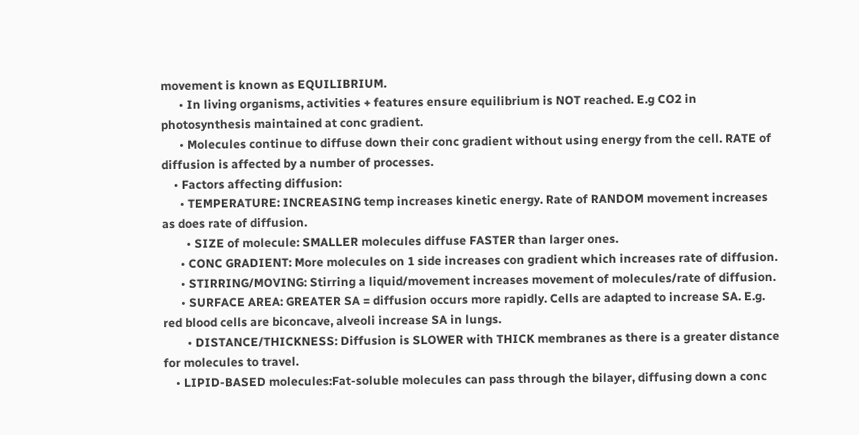movement is known as EQUILIBRIUM.
      • In living organisms, activities + features ensure equilibrium is NOT reached. E.g CO2 in photosynthesis maintained at conc gradient.
      • Molecules continue to diffuse down their conc gradient without using energy from the cell. RATE of diffusion is affected by a number of processes.
    • Factors affecting diffusion:
      • TEMPERATURE: INCREASING temp increases kinetic energy. Rate of RANDOM movement increases as does rate of diffusion.
        • SIZE of molecule: SMALLER molecules diffuse FASTER than larger ones.
      • CONC GRADIENT: More molecules on 1 side increases con gradient which increases rate of diffusion.
      • STIRRING/MOVING: Stirring a liquid/movement increases movement of molecules/rate of diffusion.
      • SURFACE AREA: GREATER SA = diffusion occurs more rapidly. Cells are adapted to increase SA. E.g. red blood cells are biconcave, alveoli increase SA in lungs.
        • DISTANCE/THICKNESS: Diffusion is SLOWER with THICK membranes as there is a greater distance for molecules to travel.
    • LIPID-BASED molecules:Fat-soluble molecules can pass through the bilayer, diffusing down a conc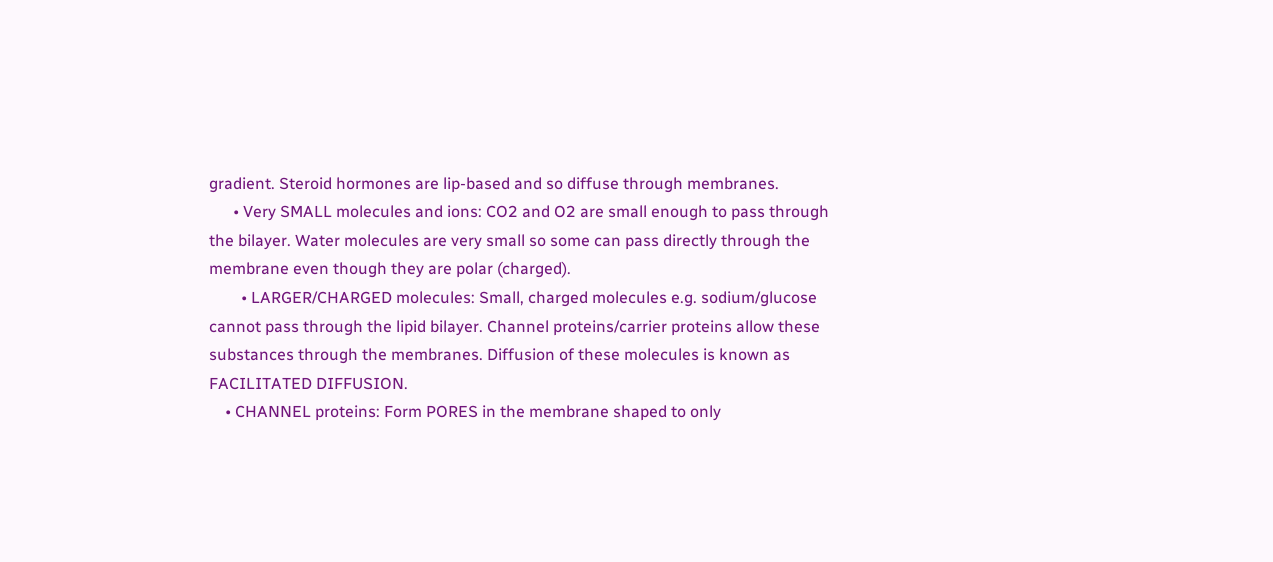gradient. Steroid hormones are lip-based and so diffuse through membranes.
      • Very SMALL molecules and ions: CO2 and O2 are small enough to pass through the bilayer. Water molecules are very small so some can pass directly through the membrane even though they are polar (charged).
        • LARGER/CHARGED molecules: Small, charged molecules e.g. sodium/glucose cannot pass through the lipid bilayer. Channel proteins/carrier proteins allow these substances through the membranes. Diffusion of these molecules is known as FACILITATED DIFFUSION.
    • CHANNEL proteins: Form PORES in the membrane shaped to only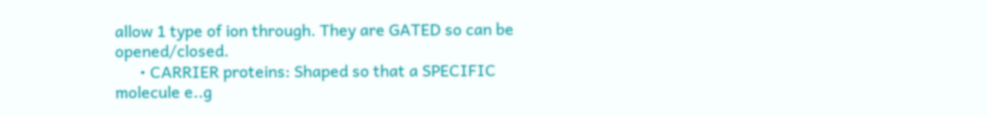allow 1 type of ion through. They are GATED so can be opened/closed.
      • CARRIER proteins: Shaped so that a SPECIFIC molecule e..g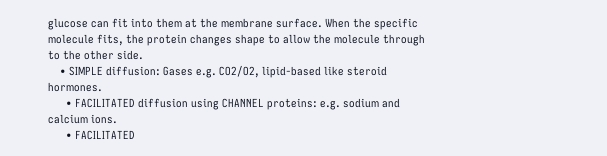glucose can fit into them at the membrane surface. When the specific molecule fits, the protein changes shape to allow the molecule through to the other side.
    • SIMPLE diffusion: Gases e.g. CO2/O2, lipid-based like steroid hormones.
      • FACILITATED diffusion using CHANNEL proteins: e.g. sodium and calcium ions.
      • FACILITATED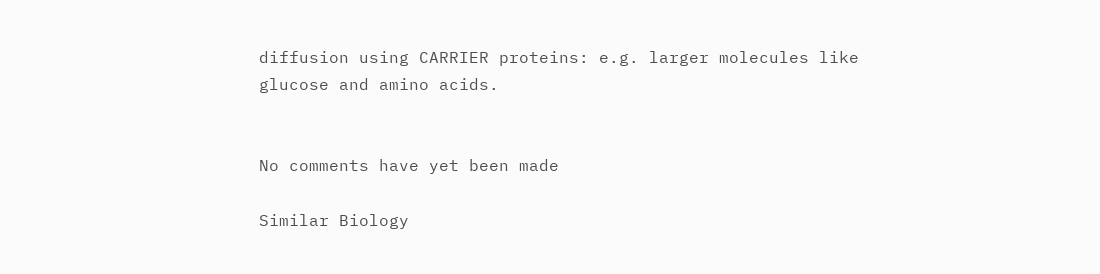diffusion using CARRIER proteins: e.g. larger molecules like glucose and amino acids.


No comments have yet been made

Similar Biology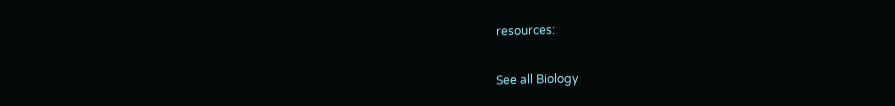resources:

See all Biology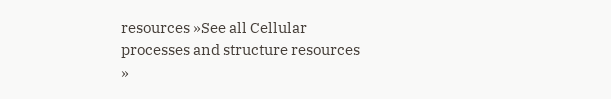resources »See all Cellular processes and structure resources »